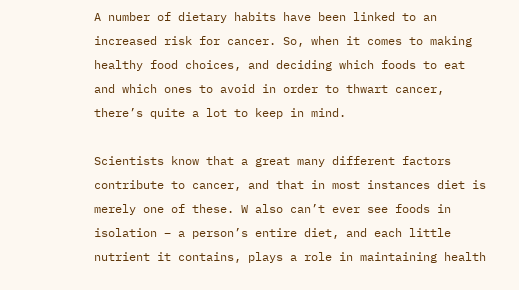A number of dietary habits have been linked to an increased risk for cancer. So, when it comes to making healthy food choices, and deciding which foods to eat and which ones to avoid in order to thwart cancer, there’s quite a lot to keep in mind.

Scientists know that a great many different factors contribute to cancer, and that in most instances diet is merely one of these. W also can’t ever see foods in isolation – a person’s entire diet, and each little nutrient it contains, plays a role in maintaining health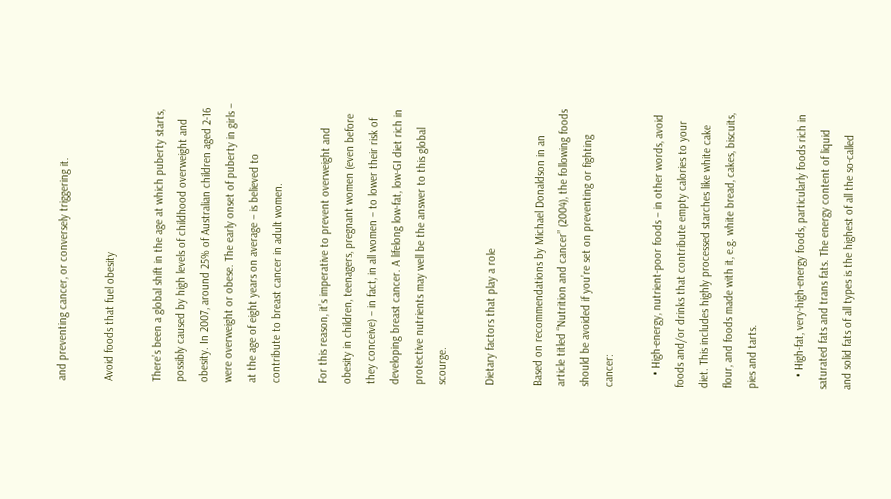and preventing cancer, or conversely triggering it.

Avoid foods that fuel obesity

There’s been a global shift in the age at which puberty starts, possibly caused by high levels of childhood overweight and obesity. In 2007, around 25% of Australian children aged 2-16 were overweight or obese. The early onset of puberty in girls – at the age of eight years on average – is believed to contribute to breast cancer in adult women.

For this reason, it’s imperative to prevent overweight and obesity in children, teenagers, pregnant women (even before they conceive) – in fact, in all women – to lower their risk of developing breast cancer. A lifelong low-fat, low-GI diet rich in protective nutrients may well be the answer to this global scourge.

Dietary factors that play a role

Based on recommendations by Michael Donaldson in an article titled “Nutrition and cancer” (2004), the following foods should be avoided if you’re set on preventing or fighting cancer:

    • High-energy, nutrient-poor foods – in other words, avoid foods and/or drinks that contribute empty calories to your diet. This includes highly processed starches like white cake flour, and foods made with it, e.g. white bread, cakes, biscuits, pies and tarts.

    • High-fat, very-high-energy foods, particularly foods rich in saturated fats and trans fats. The energy content of liquid and solid fats of all types is the highest of all the so-called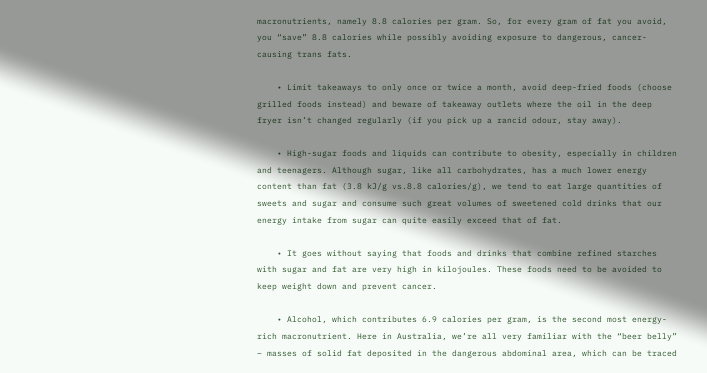macronutrients, namely 8.8 calories per gram. So, for every gram of fat you avoid, you “save” 8.8 calories while possibly avoiding exposure to dangerous, cancer-causing trans fats.

    • Limit takeaways to only once or twice a month, avoid deep-fried foods (choose grilled foods instead) and beware of takeaway outlets where the oil in the deep fryer isn’t changed regularly (if you pick up a rancid odour, stay away).

    • High-sugar foods and liquids can contribute to obesity, especially in children and teenagers. Although sugar, like all carbohydrates, has a much lower energy content than fat (3.8 kJ/g vs.8.8 calories/g), we tend to eat large quantities of sweets and sugar and consume such great volumes of sweetened cold drinks that our energy intake from sugar can quite easily exceed that of fat.

    • It goes without saying that foods and drinks that combine refined starches with sugar and fat are very high in kilojoules. These foods need to be avoided to keep weight down and prevent cancer.

    • Alcohol, which contributes 6.9 calories per gram, is the second most energy-rich macronutrient. Here in Australia, we’re all very familiar with the “beer belly” – masses of solid fat deposited in the dangerous abdominal area, which can be traced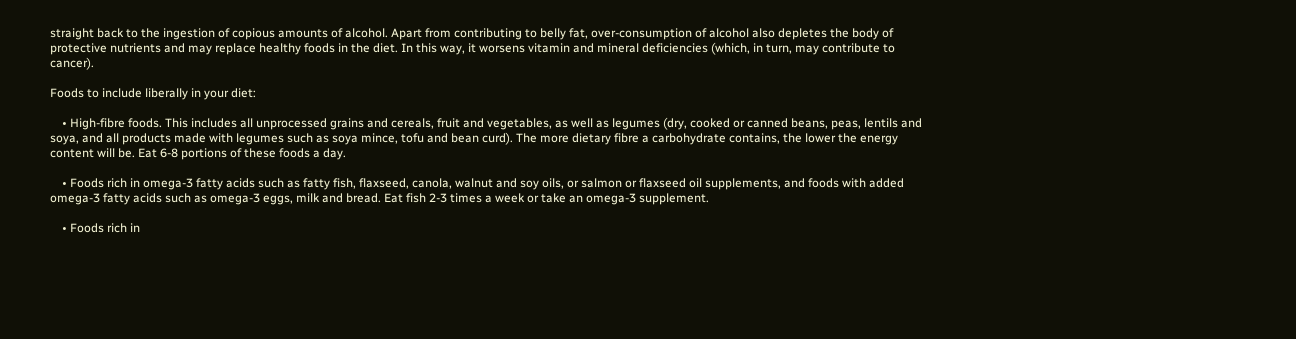straight back to the ingestion of copious amounts of alcohol. Apart from contributing to belly fat, over-consumption of alcohol also depletes the body of protective nutrients and may replace healthy foods in the diet. In this way, it worsens vitamin and mineral deficiencies (which, in turn, may contribute to cancer).

Foods to include liberally in your diet:

    • High-fibre foods. This includes all unprocessed grains and cereals, fruit and vegetables, as well as legumes (dry, cooked or canned beans, peas, lentils and soya, and all products made with legumes such as soya mince, tofu and bean curd). The more dietary fibre a carbohydrate contains, the lower the energy content will be. Eat 6-8 portions of these foods a day.

    • Foods rich in omega-3 fatty acids such as fatty fish, flaxseed, canola, walnut and soy oils, or salmon or flaxseed oil supplements, and foods with added omega-3 fatty acids such as omega-3 eggs, milk and bread. Eat fish 2-3 times a week or take an omega-3 supplement.

    • Foods rich in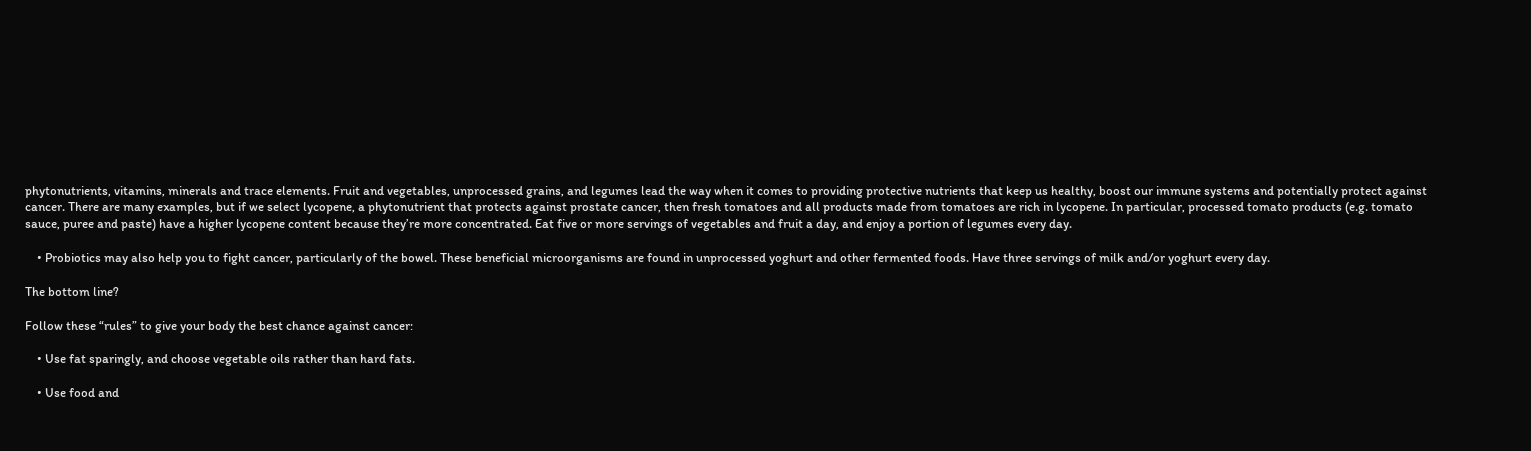phytonutrients, vitamins, minerals and trace elements. Fruit and vegetables, unprocessed grains, and legumes lead the way when it comes to providing protective nutrients that keep us healthy, boost our immune systems and potentially protect against cancer. There are many examples, but if we select lycopene, a phytonutrient that protects against prostate cancer, then fresh tomatoes and all products made from tomatoes are rich in lycopene. In particular, processed tomato products (e.g. tomato sauce, puree and paste) have a higher lycopene content because they’re more concentrated. Eat five or more servings of vegetables and fruit a day, and enjoy a portion of legumes every day.

    • Probiotics may also help you to fight cancer, particularly of the bowel. These beneficial microorganisms are found in unprocessed yoghurt and other fermented foods. Have three servings of milk and/or yoghurt every day.

The bottom line?

Follow these “rules” to give your body the best chance against cancer:

    • Use fat sparingly, and choose vegetable oils rather than hard fats.

    • Use food and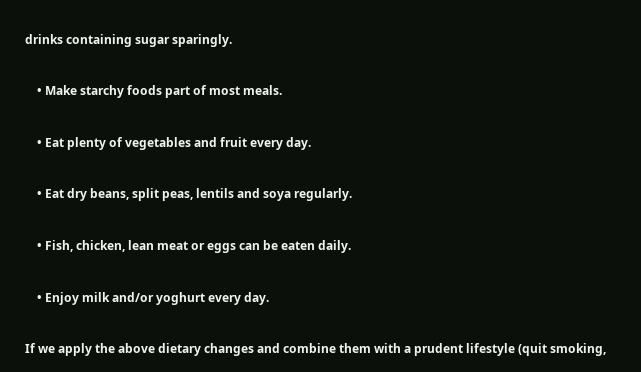drinks containing sugar sparingly.

    • Make starchy foods part of most meals.

    • Eat plenty of vegetables and fruit every day.

    • Eat dry beans, split peas, lentils and soya regularly.

    • Fish, chicken, lean meat or eggs can be eaten daily.

    • Enjoy milk and/or yoghurt every day.

If we apply the above dietary changes and combine them with a prudent lifestyle (quit smoking,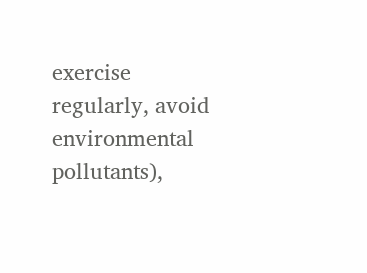exercise regularly, avoid environmental pollutants),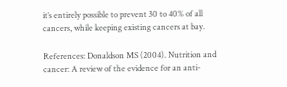it’s entirely possible to prevent 30 to 40% of all cancers, while keeping existing cancers at bay.

References: Donaldson MS (2004). Nutrition and cancer: A review of the evidence for an anti-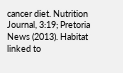cancer diet. Nutrition Journal, 3:19; Pretoria News (2013). Habitat linked to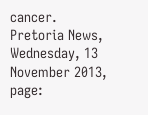cancer. Pretoria News, Wednesday, 13 November 2013, page: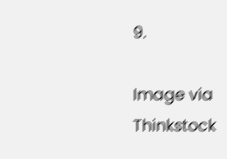9.

Image via Thinkstock